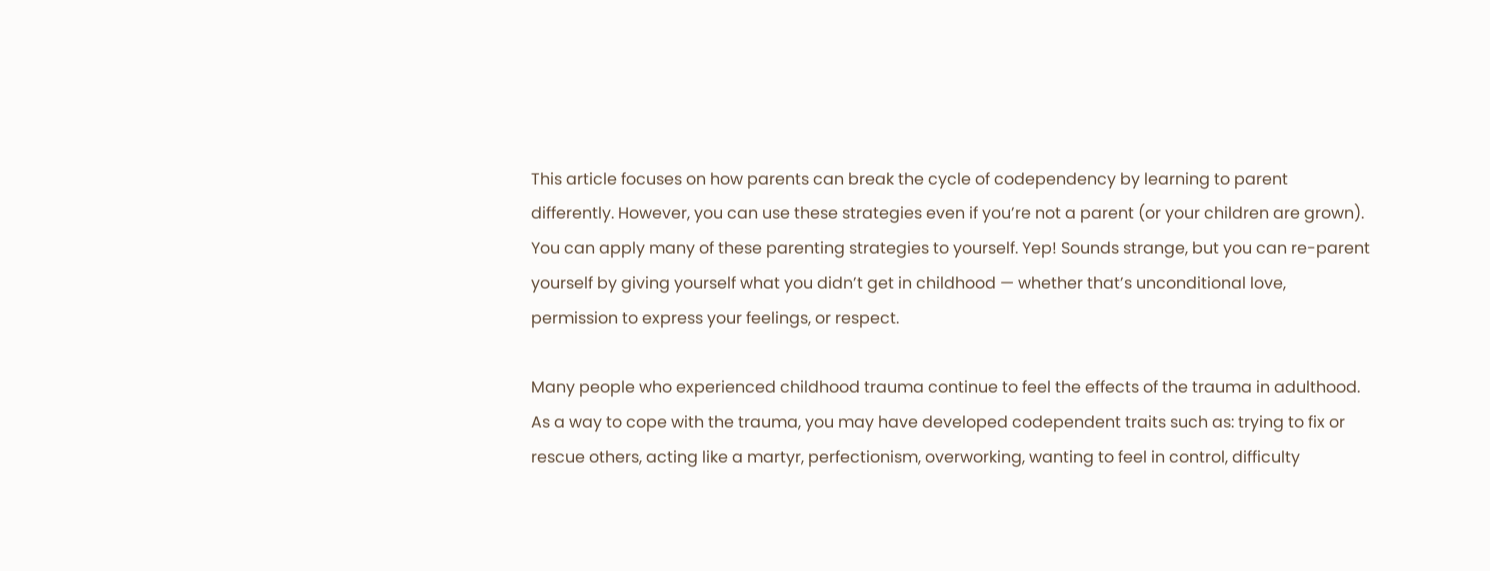This article focuses on how parents can break the cycle of codependency by learning to parent differently. However, you can use these strategies even if you’re not a parent (or your children are grown). You can apply many of these parenting strategies to yourself. Yep! Sounds strange, but you can re-parent yourself by giving yourself what you didn’t get in childhood — whether that’s unconditional love, permission to express your feelings, or respect.

Many people who experienced childhood trauma continue to feel the effects of the trauma in adulthood. As a way to cope with the trauma, you may have developed codependent traits such as: trying to fix or rescue others, acting like a martyr, perfectionism, overworking, wanting to feel in control, difficulty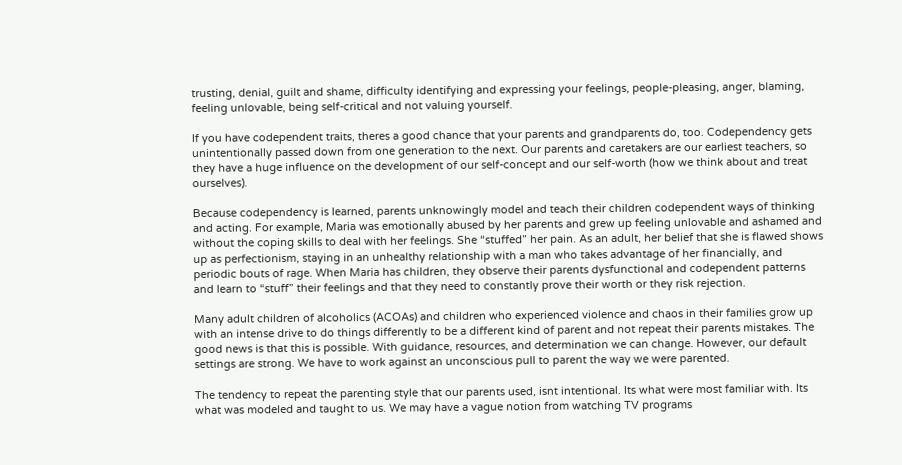trusting, denial, guilt and shame, difficulty identifying and expressing your feelings, people-pleasing, anger, blaming, feeling unlovable, being self-critical and not valuing yourself.

If you have codependent traits, theres a good chance that your parents and grandparents do, too. Codependency gets unintentionally passed down from one generation to the next. Our parents and caretakers are our earliest teachers, so they have a huge influence on the development of our self-concept and our self-worth (how we think about and treat ourselves).

Because codependency is learned, parents unknowingly model and teach their children codependent ways of thinking and acting. For example, Maria was emotionally abused by her parents and grew up feeling unlovable and ashamed and without the coping skills to deal with her feelings. She “stuffed” her pain. As an adult, her belief that she is flawed shows up as perfectionism, staying in an unhealthy relationship with a man who takes advantage of her financially, and periodic bouts of rage. When Maria has children, they observe their parents dysfunctional and codependent patterns and learn to “stuff” their feelings and that they need to constantly prove their worth or they risk rejection.

Many adult children of alcoholics (ACOAs) and children who experienced violence and chaos in their families grow up with an intense drive to do things differently to be a different kind of parent and not repeat their parents mistakes. The good news is that this is possible. With guidance, resources, and determination we can change. However, our default settings are strong. We have to work against an unconscious pull to parent the way we were parented.

The tendency to repeat the parenting style that our parents used, isnt intentional. Its what were most familiar with. Its what was modeled and taught to us. We may have a vague notion from watching TV programs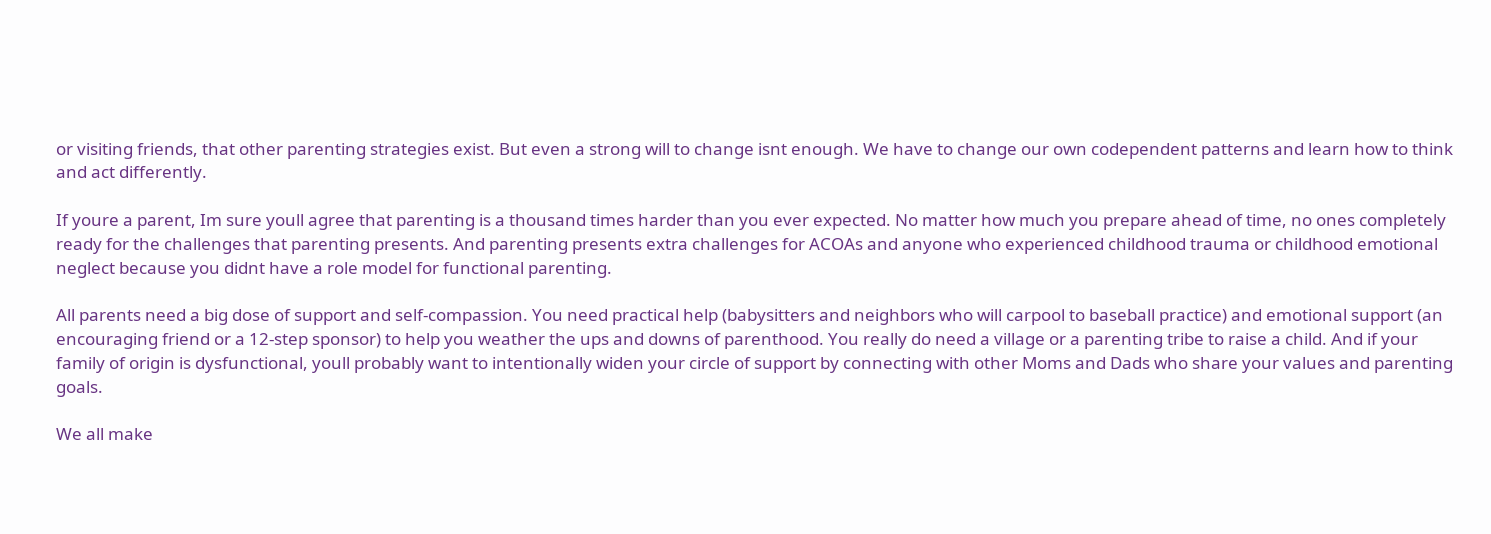or visiting friends, that other parenting strategies exist. But even a strong will to change isnt enough. We have to change our own codependent patterns and learn how to think and act differently.

If youre a parent, Im sure youll agree that parenting is a thousand times harder than you ever expected. No matter how much you prepare ahead of time, no ones completely ready for the challenges that parenting presents. And parenting presents extra challenges for ACOAs and anyone who experienced childhood trauma or childhood emotional neglect because you didnt have a role model for functional parenting.

All parents need a big dose of support and self-compassion. You need practical help (babysitters and neighbors who will carpool to baseball practice) and emotional support (an encouraging friend or a 12-step sponsor) to help you weather the ups and downs of parenthood. You really do need a village or a parenting tribe to raise a child. And if your family of origin is dysfunctional, youll probably want to intentionally widen your circle of support by connecting with other Moms and Dads who share your values and parenting goals.

We all make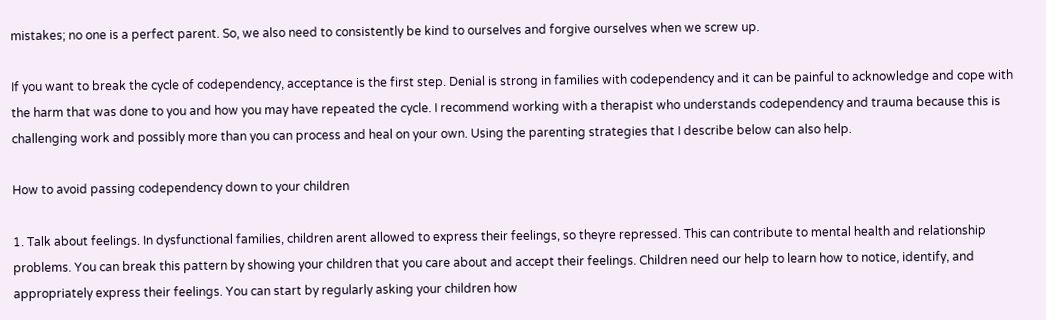mistakes; no one is a perfect parent. So, we also need to consistently be kind to ourselves and forgive ourselves when we screw up.

If you want to break the cycle of codependency, acceptance is the first step. Denial is strong in families with codependency and it can be painful to acknowledge and cope with the harm that was done to you and how you may have repeated the cycle. I recommend working with a therapist who understands codependency and trauma because this is challenging work and possibly more than you can process and heal on your own. Using the parenting strategies that I describe below can also help.

How to avoid passing codependency down to your children

1. Talk about feelings. In dysfunctional families, children arent allowed to express their feelings, so theyre repressed. This can contribute to mental health and relationship problems. You can break this pattern by showing your children that you care about and accept their feelings. Children need our help to learn how to notice, identify, and appropriately express their feelings. You can start by regularly asking your children how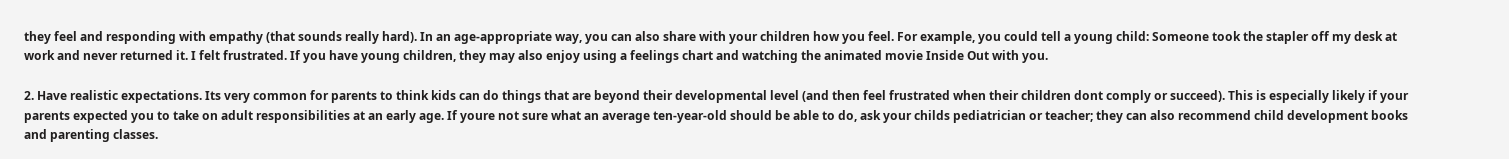they feel and responding with empathy (that sounds really hard). In an age-appropriate way, you can also share with your children how you feel. For example, you could tell a young child: Someone took the stapler off my desk at work and never returned it. I felt frustrated. If you have young children, they may also enjoy using a feelings chart and watching the animated movie Inside Out with you.

2. Have realistic expectations. Its very common for parents to think kids can do things that are beyond their developmental level (and then feel frustrated when their children dont comply or succeed). This is especially likely if your parents expected you to take on adult responsibilities at an early age. If youre not sure what an average ten-year-old should be able to do, ask your childs pediatrician or teacher; they can also recommend child development books and parenting classes.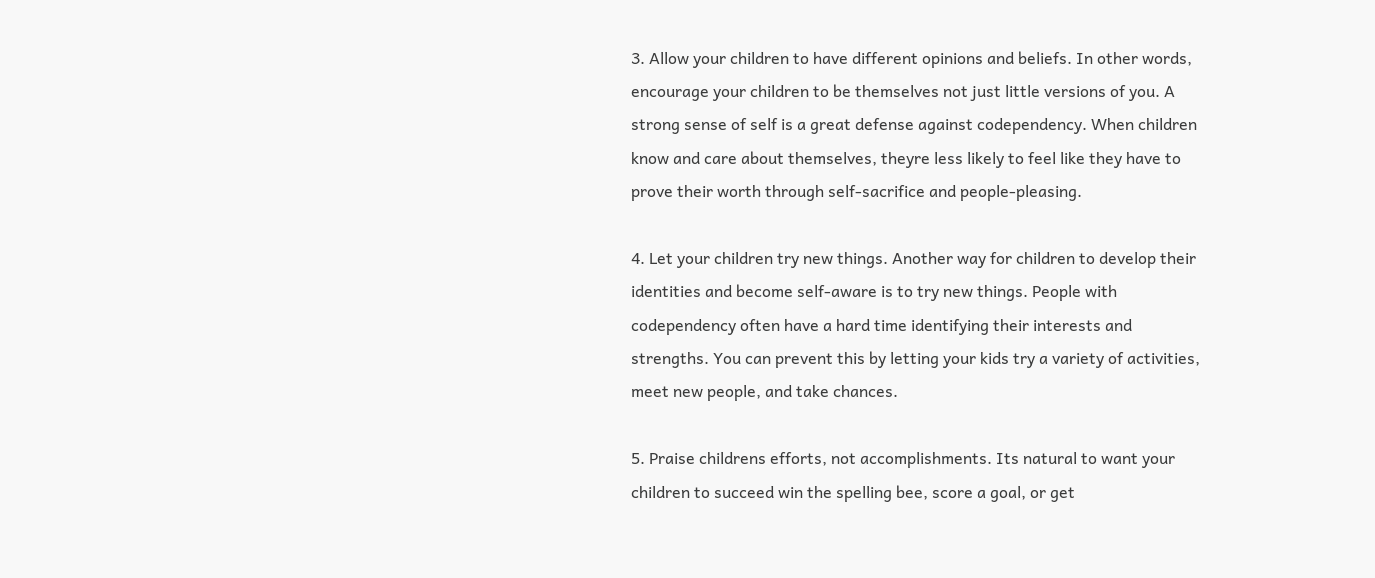3. Allow your children to have different opinions and beliefs. In other words, encourage your children to be themselves not just little versions of you. A strong sense of self is a great defense against codependency. When children know and care about themselves, theyre less likely to feel like they have to prove their worth through self-sacrifice and people-pleasing.

4. Let your children try new things. Another way for children to develop their identities and become self-aware is to try new things. People with codependency often have a hard time identifying their interests and strengths. You can prevent this by letting your kids try a variety of activities, meet new people, and take chances.

5. Praise childrens efforts, not accomplishments. Its natural to want your children to succeed win the spelling bee, score a goal, or get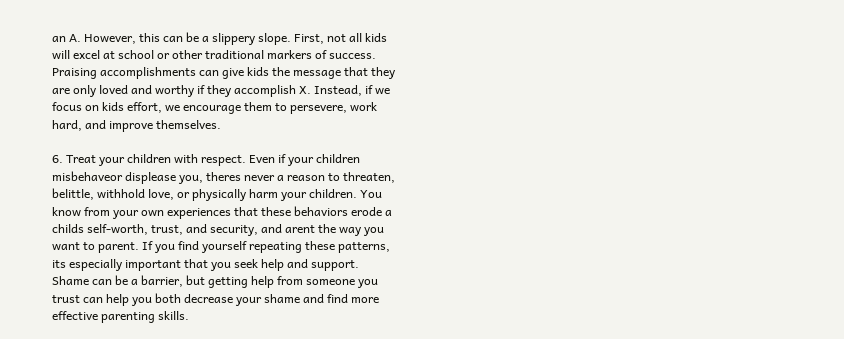an A. However, this can be a slippery slope. First, not all kids will excel at school or other traditional markers of success. Praising accomplishments can give kids the message that they are only loved and worthy if they accomplish X. Instead, if we focus on kids effort, we encourage them to persevere, work hard, and improve themselves.

6. Treat your children with respect. Even if your children misbehaveor displease you, theres never a reason to threaten, belittle, withhold love, or physically harm your children. You know from your own experiences that these behaviors erode a childs self-worth, trust, and security, and arent the way you want to parent. If you find yourself repeating these patterns, its especially important that you seek help and support. Shame can be a barrier, but getting help from someone you trust can help you both decrease your shame and find more effective parenting skills.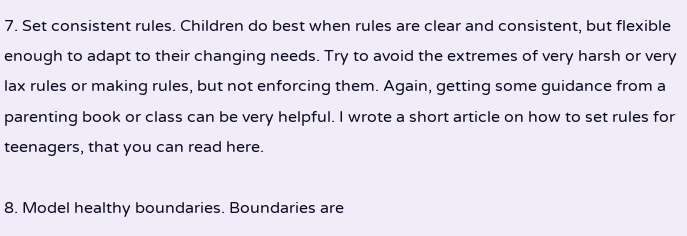7. Set consistent rules. Children do best when rules are clear and consistent, but flexible enough to adapt to their changing needs. Try to avoid the extremes of very harsh or very lax rules or making rules, but not enforcing them. Again, getting some guidance from a parenting book or class can be very helpful. I wrote a short article on how to set rules for teenagers, that you can read here.

8. Model healthy boundaries. Boundaries are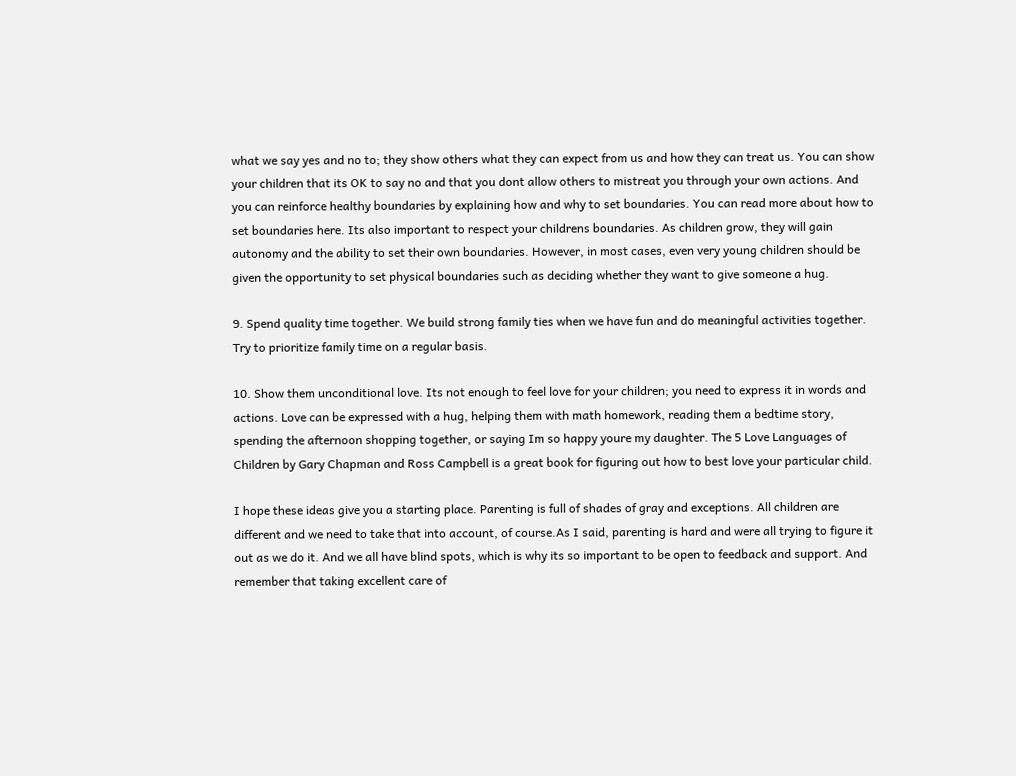what we say yes and no to; they show others what they can expect from us and how they can treat us. You can show your children that its OK to say no and that you dont allow others to mistreat you through your own actions. And you can reinforce healthy boundaries by explaining how and why to set boundaries. You can read more about how to set boundaries here. Its also important to respect your childrens boundaries. As children grow, they will gain autonomy and the ability to set their own boundaries. However, in most cases, even very young children should be given the opportunity to set physical boundaries such as deciding whether they want to give someone a hug.

9. Spend quality time together. We build strong family ties when we have fun and do meaningful activities together. Try to prioritize family time on a regular basis.

10. Show them unconditional love. Its not enough to feel love for your children; you need to express it in words and actions. Love can be expressed with a hug, helping them with math homework, reading them a bedtime story, spending the afternoon shopping together, or saying Im so happy youre my daughter. The 5 Love Languages of Children by Gary Chapman and Ross Campbell is a great book for figuring out how to best love your particular child.

I hope these ideas give you a starting place. Parenting is full of shades of gray and exceptions. All children are different and we need to take that into account, of course.As I said, parenting is hard and were all trying to figure it out as we do it. And we all have blind spots, which is why its so important to be open to feedback and support. And remember that taking excellent care of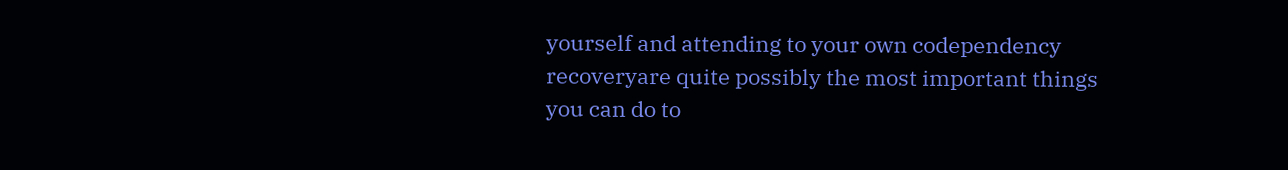yourself and attending to your own codependency recoveryare quite possibly the most important things you can do to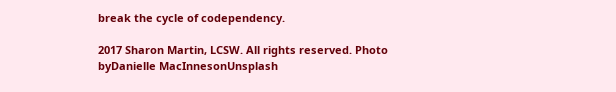break the cycle of codependency.

2017 Sharon Martin, LCSW. All rights reserved. Photo byDanielle MacInnesonUnsplash